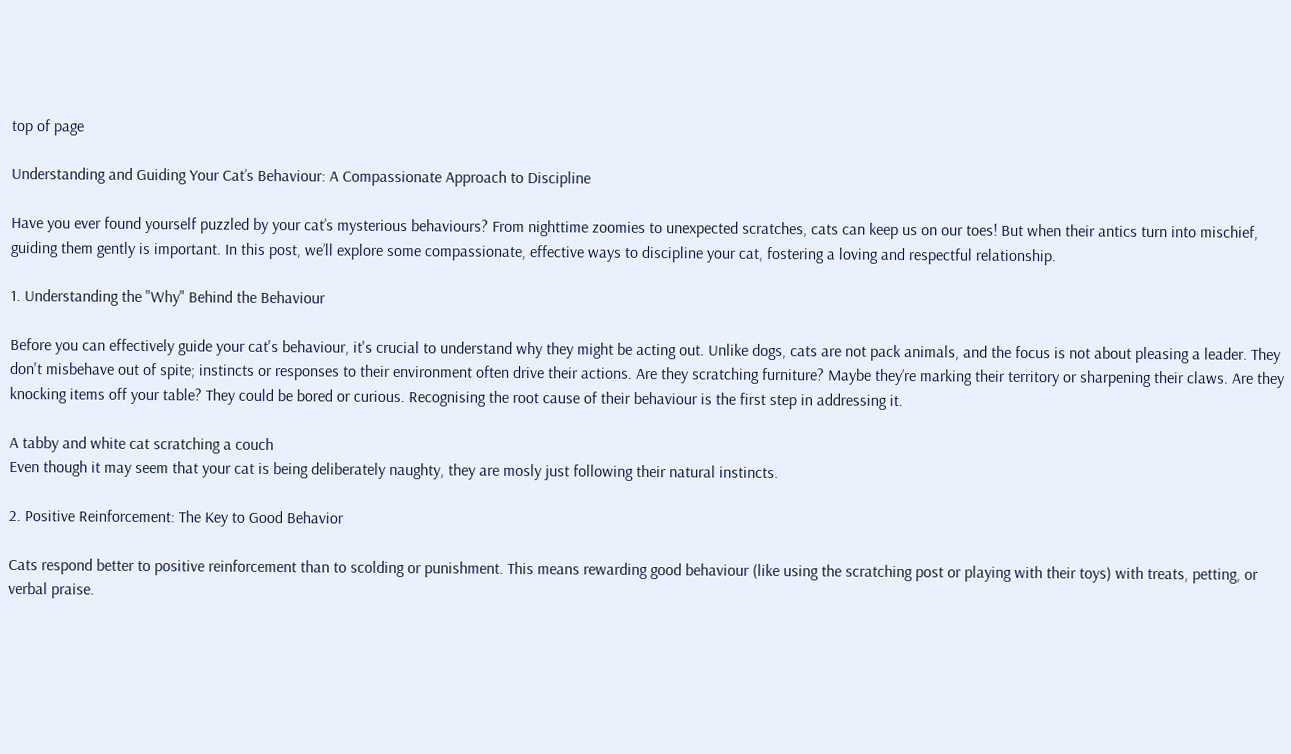top of page

Understanding and Guiding Your Cat’s Behaviour: A Compassionate Approach to Discipline

Have you ever found yourself puzzled by your cat’s mysterious behaviours? From nighttime zoomies to unexpected scratches, cats can keep us on our toes! But when their antics turn into mischief, guiding them gently is important. In this post, we’ll explore some compassionate, effective ways to discipline your cat, fostering a loving and respectful relationship.

1. Understanding the "Why" Behind the Behaviour

Before you can effectively guide your cat's behaviour, it's crucial to understand why they might be acting out. Unlike dogs, cats are not pack animals, and the focus is not about pleasing a leader. They don't misbehave out of spite; instincts or responses to their environment often drive their actions. Are they scratching furniture? Maybe they’re marking their territory or sharpening their claws. Are they knocking items off your table? They could be bored or curious. Recognising the root cause of their behaviour is the first step in addressing it.

A tabby and white cat scratching a couch
Even though it may seem that your cat is being deliberately naughty, they are mosly just following their natural instincts.

2. Positive Reinforcement: The Key to Good Behavior

Cats respond better to positive reinforcement than to scolding or punishment. This means rewarding good behaviour (like using the scratching post or playing with their toys) with treats, petting, or verbal praise.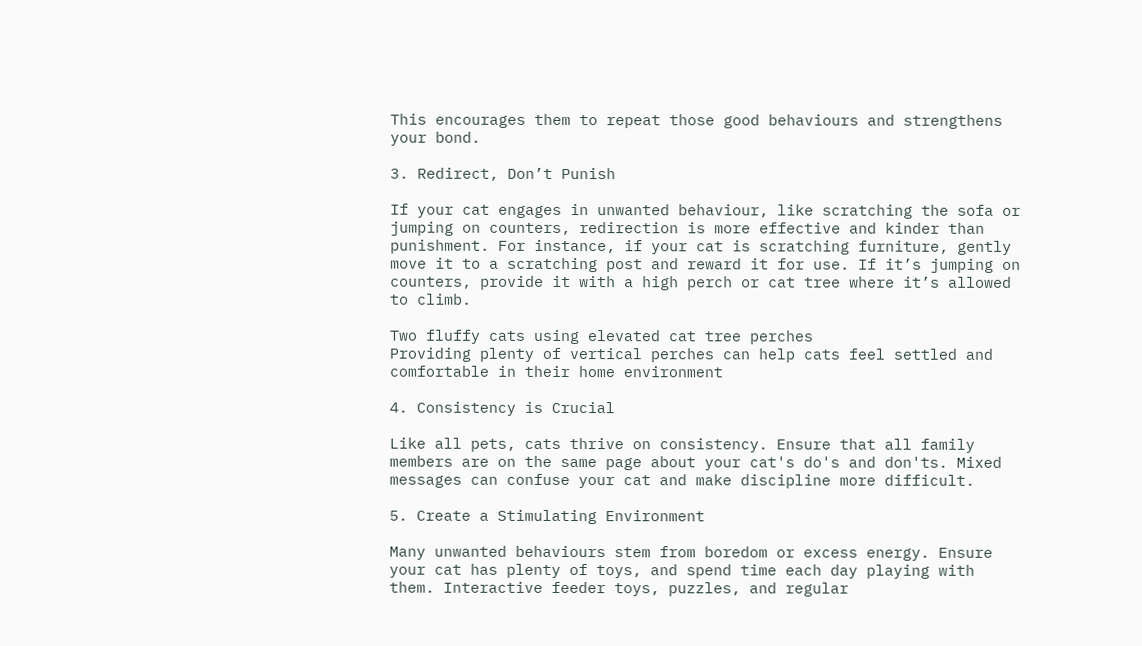This encourages them to repeat those good behaviours and strengthens your bond.

3. Redirect, Don’t Punish

If your cat engages in unwanted behaviour, like scratching the sofa or jumping on counters, redirection is more effective and kinder than punishment. For instance, if your cat is scratching furniture, gently move it to a scratching post and reward it for use. If it’s jumping on counters, provide it with a high perch or cat tree where it’s allowed to climb.

Two fluffy cats using elevated cat tree perches
Providing plenty of vertical perches can help cats feel settled and comfortable in their home environment

4. Consistency is Crucial

Like all pets, cats thrive on consistency. Ensure that all family members are on the same page about your cat's do's and don'ts. Mixed messages can confuse your cat and make discipline more difficult.

5. Create a Stimulating Environment

Many unwanted behaviours stem from boredom or excess energy. Ensure your cat has plenty of toys, and spend time each day playing with them. Interactive feeder toys, puzzles, and regular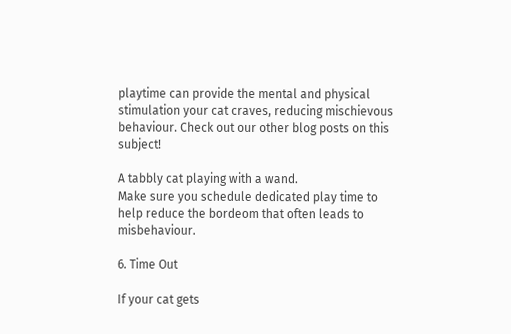playtime can provide the mental and physical stimulation your cat craves, reducing mischievous behaviour. Check out our other blog posts on this subject!

A tabbly cat playing with a wand.
Make sure you schedule dedicated play time to help reduce the bordeom that often leads to misbehaviour.

6. Time Out

If your cat gets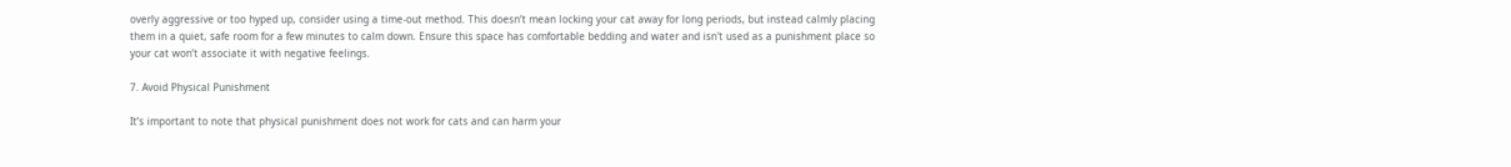overly aggressive or too hyped up, consider using a time-out method. This doesn’t mean locking your cat away for long periods, but instead calmly placing them in a quiet, safe room for a few minutes to calm down. Ensure this space has comfortable bedding and water and isn't used as a punishment place so your cat won’t associate it with negative feelings.

7. Avoid Physical Punishment

It’s important to note that physical punishment does not work for cats and can harm your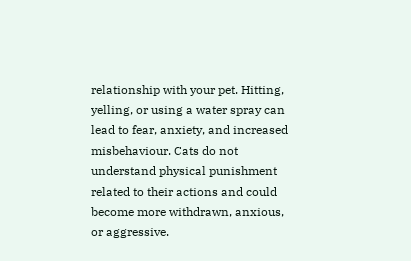relationship with your pet. Hitting, yelling, or using a water spray can lead to fear, anxiety, and increased misbehaviour. Cats do not understand physical punishment related to their actions and could become more withdrawn, anxious, or aggressive.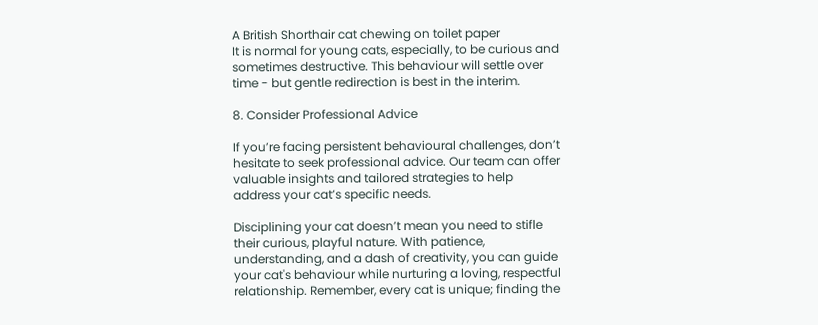A British Shorthair cat chewing on toilet paper
It is normal for young cats, especially, to be curious and sometimes destructive. This behaviour will settle over time - but gentle redirection is best in the interim.

8. Consider Professional Advice

If you’re facing persistent behavioural challenges, don’t hesitate to seek professional advice. Our team can offer valuable insights and tailored strategies to help address your cat’s specific needs.

Disciplining your cat doesn’t mean you need to stifle their curious, playful nature. With patience, understanding, and a dash of creativity, you can guide your cat's behaviour while nurturing a loving, respectful relationship. Remember, every cat is unique; finding the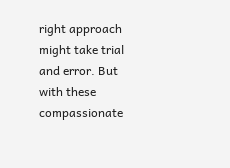right approach might take trial and error. But with these compassionate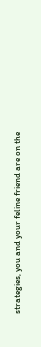strategies, you and your feline friend are on the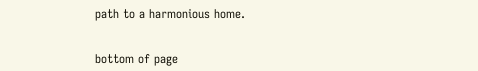path to a harmonious home.


bottom of page